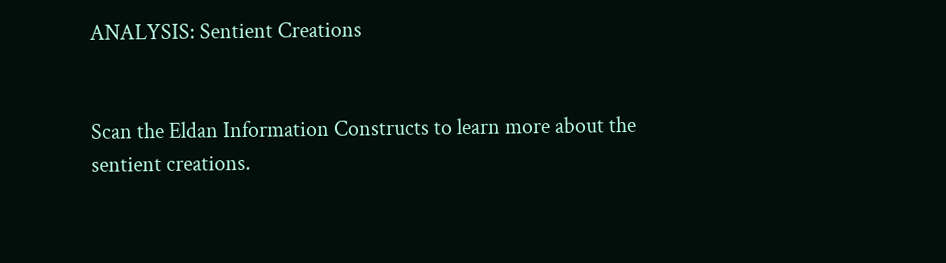ANALYSIS: Sentient Creations


Scan the Eldan Information Constructs to learn more about the sentient creations.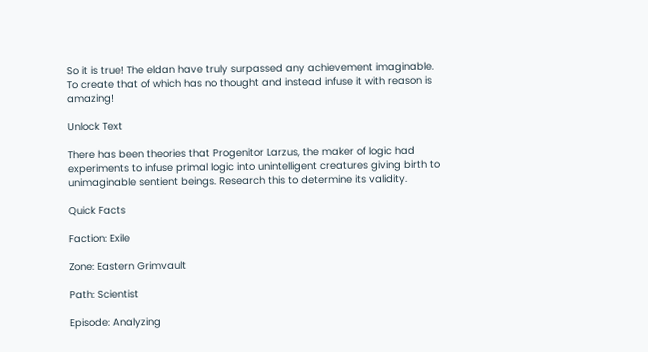So it is true! The eldan have truly surpassed any achievement imaginable. To create that of which has no thought and instead infuse it with reason is amazing!

Unlock Text

There has been theories that Progenitor Larzus, the maker of logic had experiments to infuse primal logic into unintelligent creatures giving birth to unimaginable sentient beings. Research this to determine its validity.

Quick Facts

Faction: Exile

Zone: Eastern Grimvault

Path: Scientist

Episode: Analyzing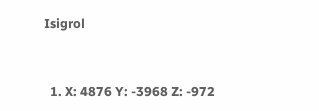Isigrol


  1. X: 4876 Y: -3968 Z: -972